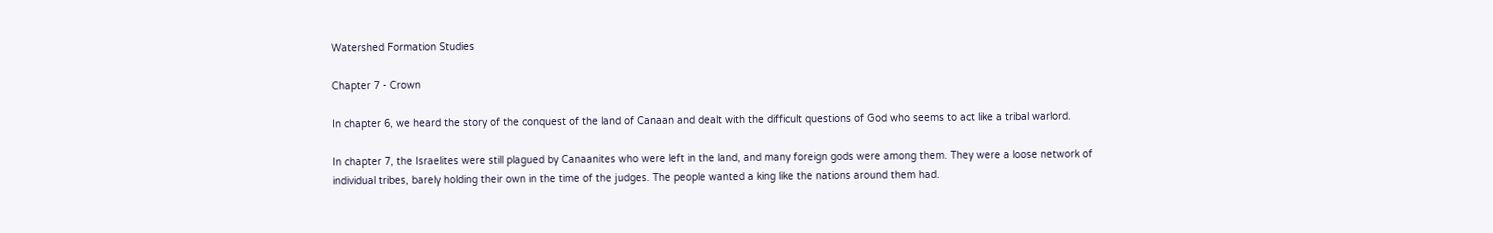Watershed Formation Studies

Chapter 7 - Crown

In chapter 6, we heard the story of the conquest of the land of Canaan and dealt with the difficult questions of God who seems to act like a tribal warlord.

In chapter 7, the Israelites were still plagued by Canaanites who were left in the land, and many foreign gods were among them. They were a loose network of individual tribes, barely holding their own in the time of the judges. The people wanted a king like the nations around them had.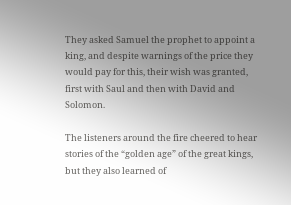They asked Samuel the prophet to appoint a king, and despite warnings of the price they would pay for this, their wish was granted, first with Saul and then with David and Solomon.

The listeners around the fire cheered to hear stories of the “golden age” of the great kings, but they also learned of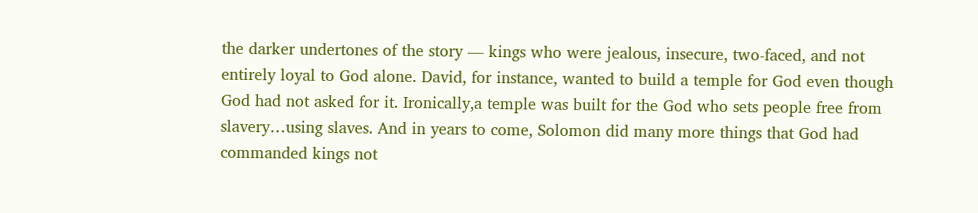the darker undertones of the story — kings who were jealous, insecure, two-faced, and not entirely loyal to God alone. David, for instance, wanted to build a temple for God even though God had not asked for it. Ironically,a temple was built for the God who sets people free from slavery…using slaves. And in years to come, Solomon did many more things that God had commanded kings not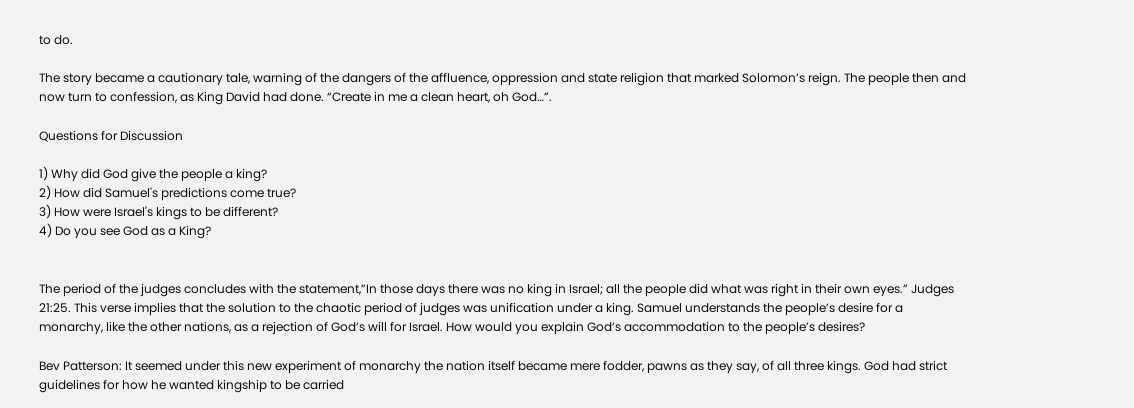to do.

The story became a cautionary tale, warning of the dangers of the affluence, oppression and state religion that marked Solomon’s reign. The people then and now turn to confession, as King David had done. “Create in me a clean heart, oh God…”.

Questions for Discussion

1) Why did God give the people a king?
2) How did Samuel's predictions come true?
3) How were Israel's kings to be different?
4) Do you see God as a King?


The period of the judges concludes with the statement,”In those days there was no king in Israel; all the people did what was right in their own eyes.” Judges 21:25. This verse implies that the solution to the chaotic period of judges was unification under a king. Samuel understands the people’s desire for a monarchy, like the other nations, as a rejection of God’s will for Israel. How would you explain God’s accommodation to the people’s desires?

Bev Patterson: It seemed under this new experiment of monarchy the nation itself became mere fodder, pawns as they say, of all three kings. God had strict guidelines for how he wanted kingship to be carried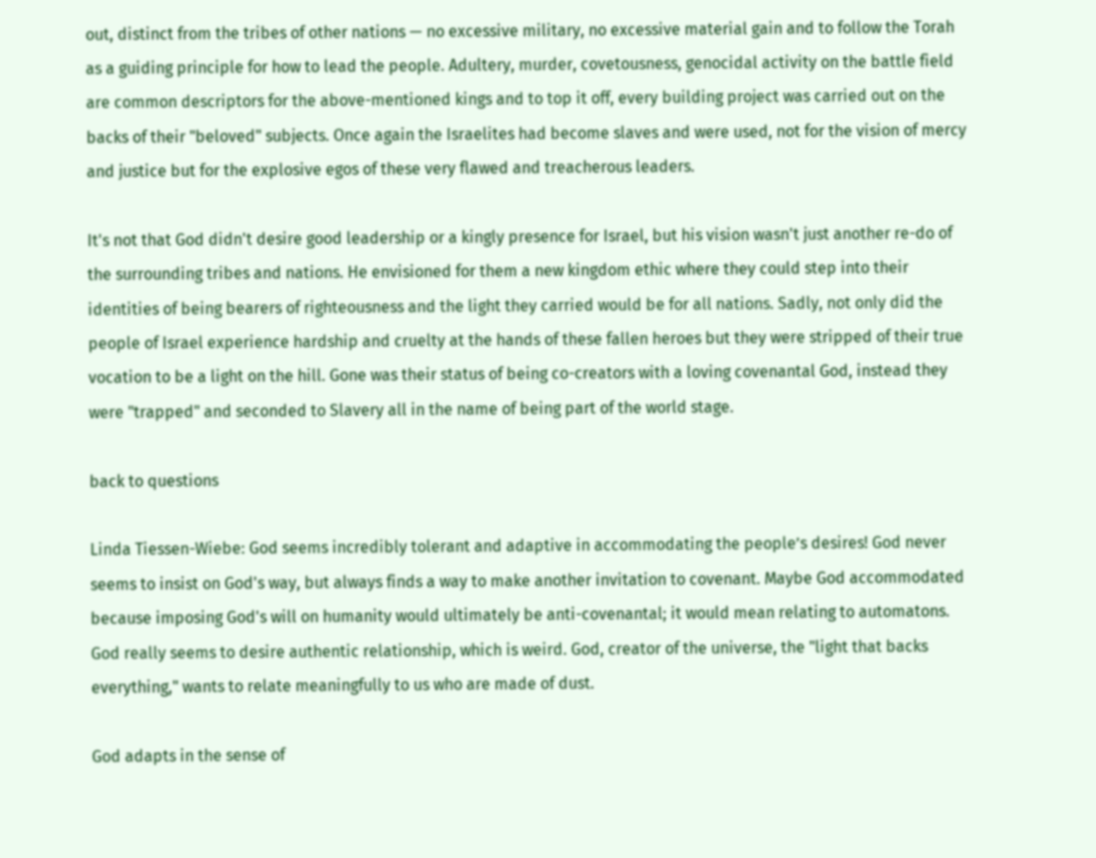out, distinct from the tribes of other nations — no excessive military, no excessive material gain and to follow the Torah as a guiding principle for how to lead the people. Adultery, murder, covetousness, genocidal activity on the battle field are common descriptors for the above-mentioned kings and to top it off, every building project was carried out on the backs of their "beloved" subjects. Once again the Israelites had become slaves and were used, not for the vision of mercy and justice but for the explosive egos of these very flawed and treacherous leaders.

It's not that God didn't desire good leadership or a kingly presence for Israel, but his vision wasn't just another re-do of the surrounding tribes and nations. He envisioned for them a new kingdom ethic where they could step into their identities of being bearers of righteousness and the light they carried would be for all nations. Sadly, not only did the people of Israel experience hardship and cruelty at the hands of these fallen heroes but they were stripped of their true vocation to be a light on the hill. Gone was their status of being co-creators with a loving covenantal God, instead they were "trapped" and seconded to Slavery all in the name of being part of the world stage.

back to questions

Linda Tiessen-Wiebe: God seems incredibly tolerant and adaptive in accommodating the people’s desires! God never seems to insist on God's way, but always finds a way to make another invitation to covenant. Maybe God accommodated because imposing God's will on humanity would ultimately be anti-covenantal; it would mean relating to automatons. God really seems to desire authentic relationship, which is weird. God, creator of the universe, the "light that backs everything," wants to relate meaningfully to us who are made of dust.

God adapts in the sense of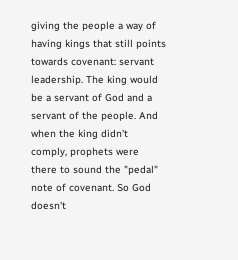giving the people a way of having kings that still points towards covenant: servant leadership. The king would be a servant of God and a servant of the people. And when the king didn't comply, prophets were there to sound the "pedal" note of covenant. So God doesn't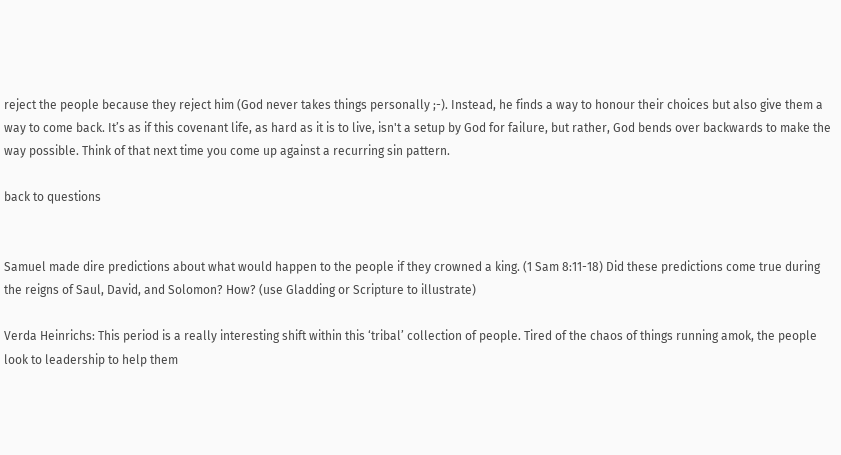reject the people because they reject him (God never takes things personally ;-). Instead, he finds a way to honour their choices but also give them a way to come back. It’s as if this covenant life, as hard as it is to live, isn't a setup by God for failure, but rather, God bends over backwards to make the way possible. Think of that next time you come up against a recurring sin pattern.

back to questions


Samuel made dire predictions about what would happen to the people if they crowned a king. (1 Sam 8:11-18) Did these predictions come true during the reigns of Saul, David, and Solomon? How? (use Gladding or Scripture to illustrate)

Verda Heinrichs: This period is a really interesting shift within this ‘tribal’ collection of people. Tired of the chaos of things running amok, the people look to leadership to help them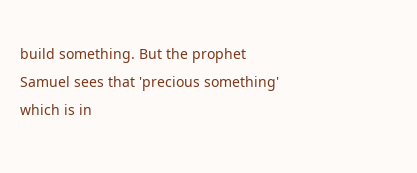build something. But the prophet Samuel sees that 'precious something' which is in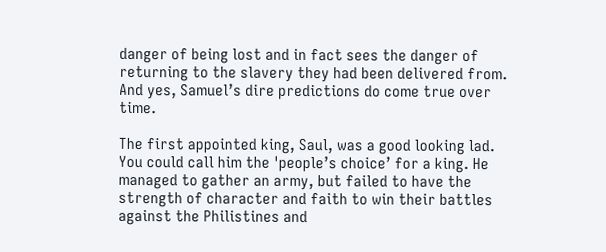danger of being lost and in fact sees the danger of returning to the slavery they had been delivered from. And yes, Samuel’s dire predictions do come true over time.

The first appointed king, Saul, was a good looking lad. You could call him the 'people’s choice’ for a king. He managed to gather an army, but failed to have the strength of character and faith to win their battles against the Philistines and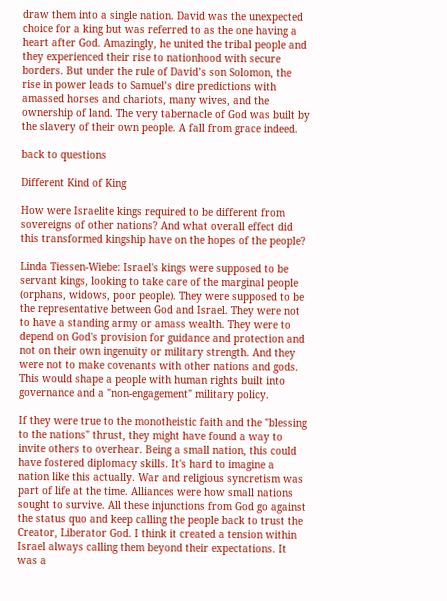draw them into a single nation. David was the unexpected choice for a king but was referred to as the one having a heart after God. Amazingly, he united the tribal people and they experienced their rise to nationhood with secure borders. But under the rule of David’s son Solomon, the rise in power leads to Samuel’s dire predictions with amassed horses and chariots, many wives, and the ownership of land. The very tabernacle of God was built by the slavery of their own people. A fall from grace indeed.

back to questions

Different Kind of King

How were Israelite kings required to be different from sovereigns of other nations? And what overall effect did this transformed kingship have on the hopes of the people?

Linda Tiessen-Wiebe: Israel's kings were supposed to be servant kings, looking to take care of the marginal people (orphans, widows, poor people). They were supposed to be the representative between God and Israel. They were not to have a standing army or amass wealth. They were to depend on God's provision for guidance and protection and not on their own ingenuity or military strength. And they were not to make covenants with other nations and gods. This would shape a people with human rights built into governance and a "non-engagement" military policy.

If they were true to the monotheistic faith and the "blessing to the nations" thrust, they might have found a way to invite others to overhear. Being a small nation, this could have fostered diplomacy skills. It's hard to imagine a nation like this actually. War and religious syncretism was part of life at the time. Alliances were how small nations sought to survive. All these injunctions from God go against the status quo and keep calling the people back to trust the Creator, Liberator God. I think it created a tension within Israel always calling them beyond their expectations. It was a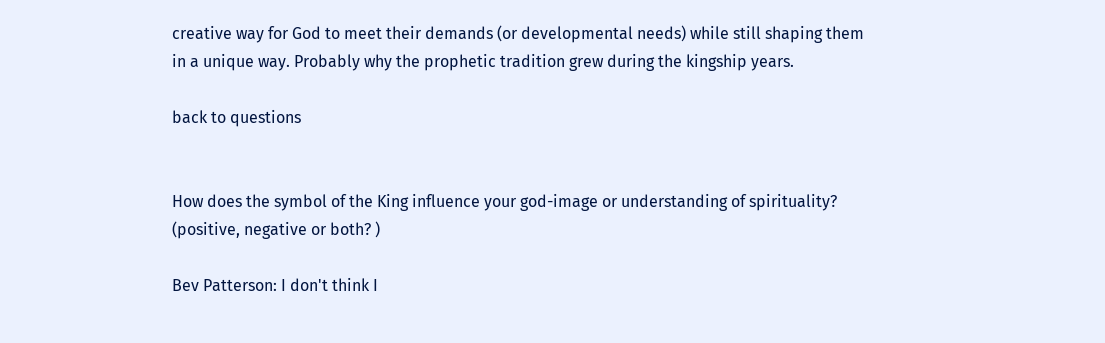creative way for God to meet their demands (or developmental needs) while still shaping them in a unique way. Probably why the prophetic tradition grew during the kingship years.

back to questions


How does the symbol of the King influence your god-image or understanding of spirituality? (positive, negative or both? )

Bev Patterson: I don't think I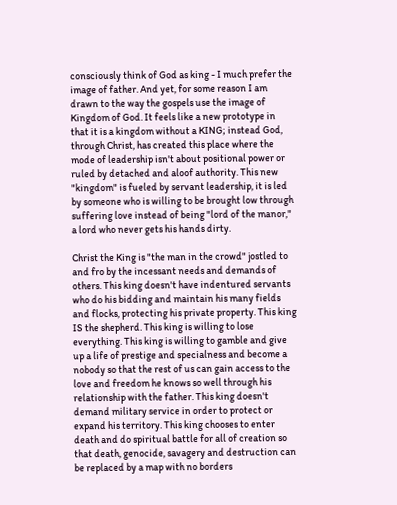consciously think of God as king - I much prefer the image of father. And yet, for some reason I am drawn to the way the gospels use the image of Kingdom of God. It feels like a new prototype in that it is a kingdom without a KING; instead God, through Christ, has created this place where the mode of leadership isn't about positional power or ruled by detached and aloof authority. This new "kingdom" is fueled by servant leadership, it is led by someone who is willing to be brought low through suffering love instead of being "lord of the manor," a lord who never gets his hands dirty.

Christ the King is "the man in the crowd" jostled to and fro by the incessant needs and demands of others. This king doesn't have indentured servants who do his bidding and maintain his many fields and flocks, protecting his private property. This king IS the shepherd. This king is willing to lose everything. This king is willing to gamble and give up a life of prestige and specialness and become a nobody so that the rest of us can gain access to the love and freedom he knows so well through his relationship with the father. This king doesn't demand military service in order to protect or expand his territory. This king chooses to enter death and do spiritual battle for all of creation so that death, genocide, savagery and destruction can be replaced by a map with no borders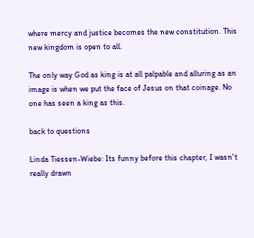where mercy and justice becomes the new constitution. This new kingdom is open to all.

The only way God as king is at all palpable and alluring as an image is when we put the face of Jesus on that coinage. No one has seen a king as this.

back to questions

Linda Tiessen-Wiebe: Its funny before this chapter, I wasn't really drawn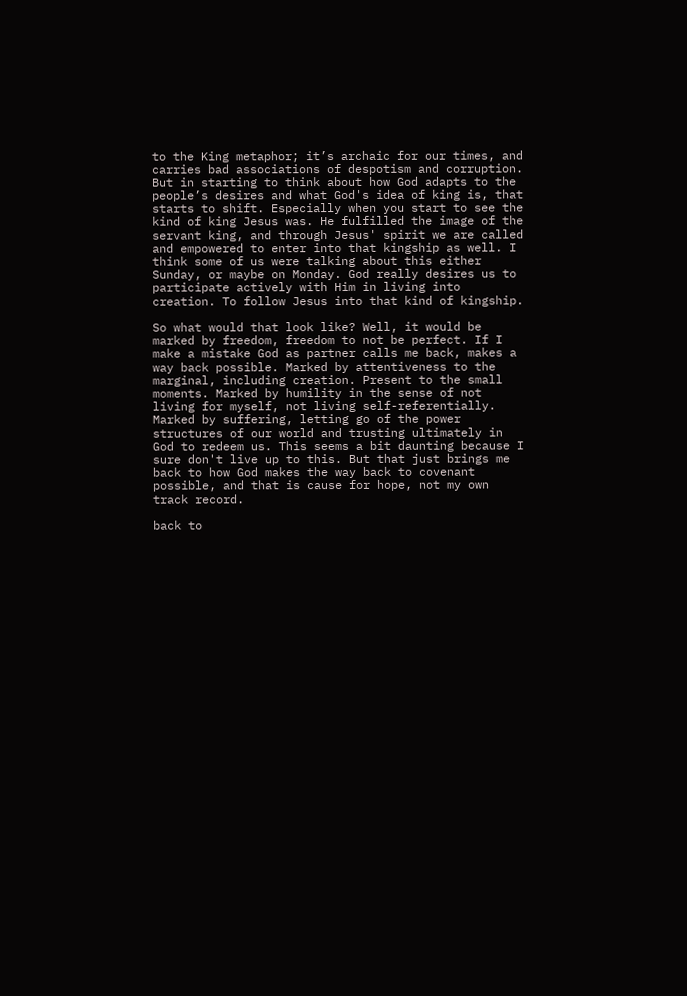to the King metaphor; it’s archaic for our times, and carries bad associations of despotism and corruption. But in starting to think about how God adapts to the people’s desires and what God's idea of king is, that starts to shift. Especially when you start to see the kind of king Jesus was. He fulfilled the image of the servant king, and through Jesus' spirit we are called and empowered to enter into that kingship as well. I think some of us were talking about this either Sunday, or maybe on Monday. God really desires us to participate actively with Him in living into creation. To follow Jesus into that kind of kingship.

So what would that look like? Well, it would be marked by freedom, freedom to not be perfect. If I make a mistake God as partner calls me back, makes a way back possible. Marked by attentiveness to the marginal, including creation. Present to the small moments. Marked by humility in the sense of not living for myself, not living self-referentially. Marked by suffering, letting go of the power structures of our world and trusting ultimately in God to redeem us. This seems a bit daunting because I sure don't live up to this. But that just brings me back to how God makes the way back to covenant possible, and that is cause for hope, not my own track record.

back to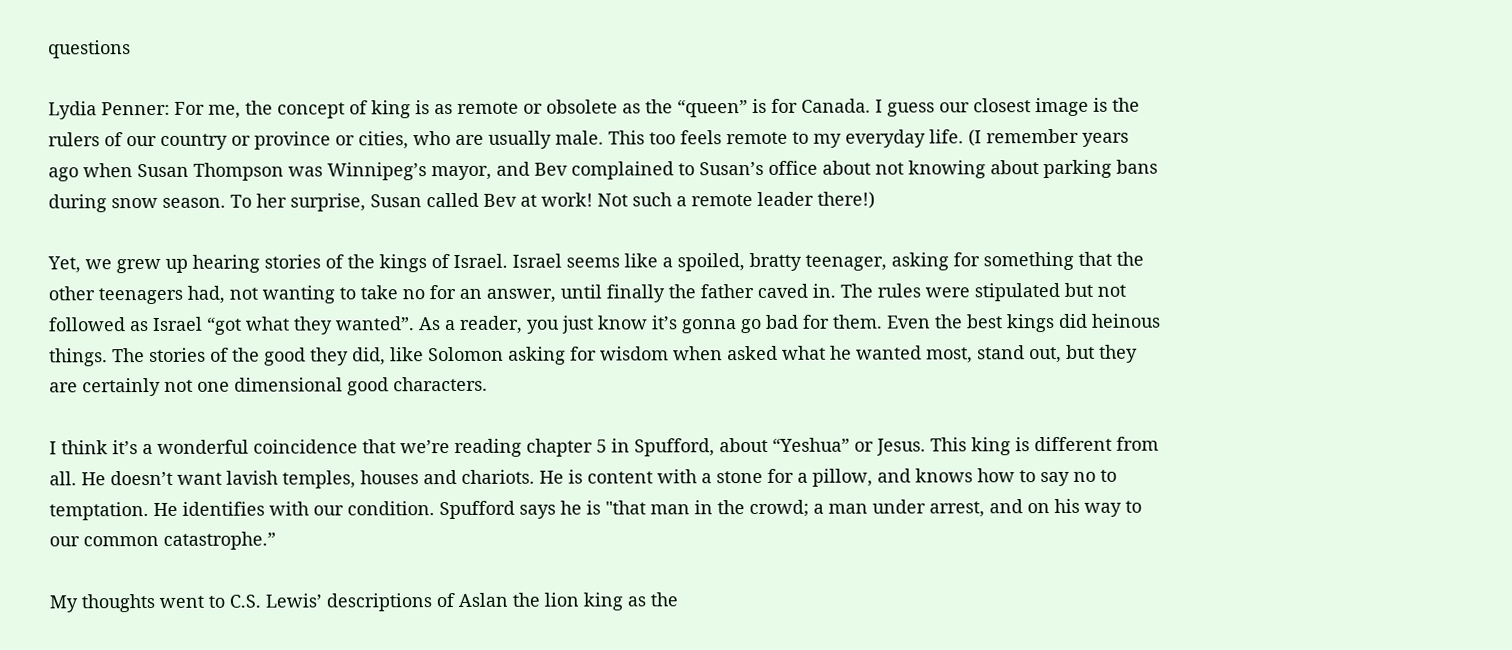questions

Lydia Penner: For me, the concept of king is as remote or obsolete as the “queen” is for Canada. I guess our closest image is the rulers of our country or province or cities, who are usually male. This too feels remote to my everyday life. (I remember years ago when Susan Thompson was Winnipeg’s mayor, and Bev complained to Susan’s office about not knowing about parking bans during snow season. To her surprise, Susan called Bev at work! Not such a remote leader there!)

Yet, we grew up hearing stories of the kings of Israel. Israel seems like a spoiled, bratty teenager, asking for something that the other teenagers had, not wanting to take no for an answer, until finally the father caved in. The rules were stipulated but not followed as Israel “got what they wanted”. As a reader, you just know it’s gonna go bad for them. Even the best kings did heinous things. The stories of the good they did, like Solomon asking for wisdom when asked what he wanted most, stand out, but they are certainly not one dimensional good characters.

I think it’s a wonderful coincidence that we’re reading chapter 5 in Spufford, about “Yeshua” or Jesus. This king is different from all. He doesn’t want lavish temples, houses and chariots. He is content with a stone for a pillow, and knows how to say no to temptation. He identifies with our condition. Spufford says he is "that man in the crowd; a man under arrest, and on his way to our common catastrophe.”

My thoughts went to C.S. Lewis’ descriptions of Aslan the lion king as the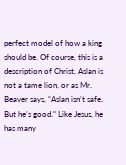perfect model of how a king should be. Of course, this is a description of Christ. Aslan is not a tame lion, or as Mr. Beaver says, “Aslan isn’t safe. But he’s good.” Like Jesus, he has many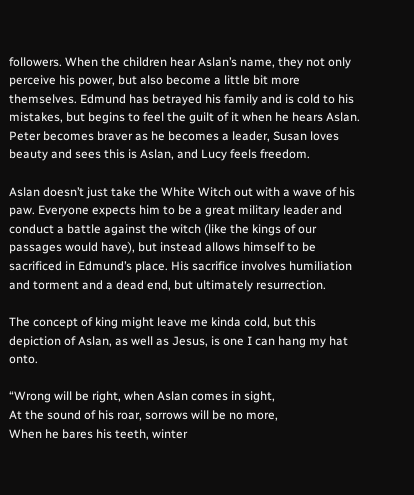followers. When the children hear Aslan’s name, they not only perceive his power, but also become a little bit more themselves. Edmund has betrayed his family and is cold to his mistakes, but begins to feel the guilt of it when he hears Aslan. Peter becomes braver as he becomes a leader, Susan loves beauty and sees this is Aslan, and Lucy feels freedom.

Aslan doesn’t just take the White Witch out with a wave of his paw. Everyone expects him to be a great military leader and conduct a battle against the witch (like the kings of our passages would have), but instead allows himself to be sacrificed in Edmund’s place. His sacrifice involves humiliation and torment and a dead end, but ultimately resurrection.

The concept of king might leave me kinda cold, but this depiction of Aslan, as well as Jesus, is one I can hang my hat onto.

“Wrong will be right, when Aslan comes in sight,
At the sound of his roar, sorrows will be no more,
When he bares his teeth, winter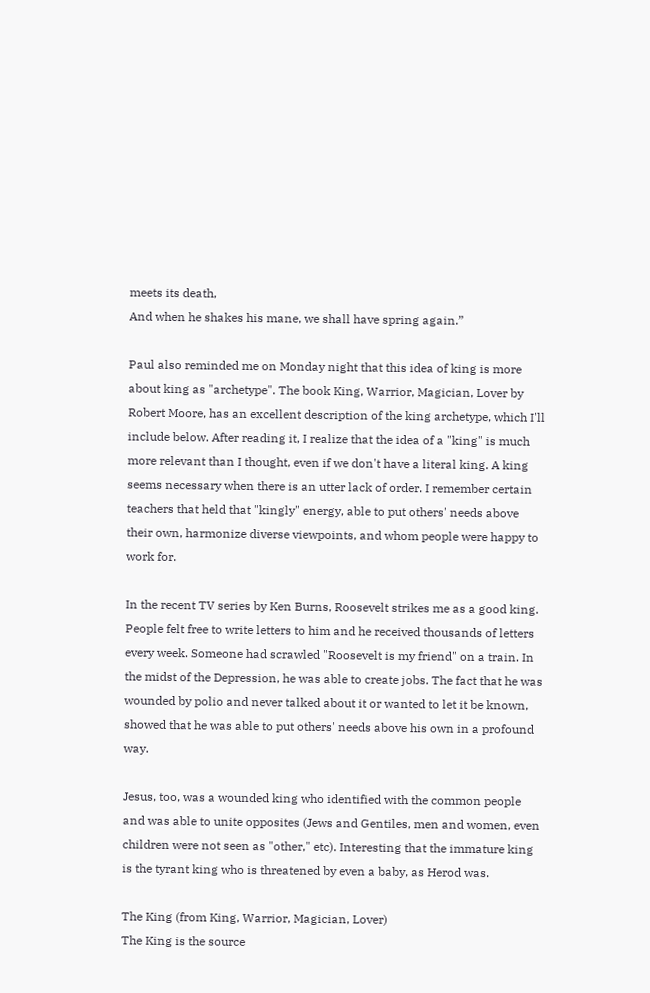meets its death,
And when he shakes his mane, we shall have spring again.”

Paul also reminded me on Monday night that this idea of king is more about king as "archetype". The book King, Warrior, Magician, Lover by Robert Moore, has an excellent description of the king archetype, which I'll include below. After reading it, I realize that the idea of a "king" is much more relevant than I thought, even if we don't have a literal king. A king seems necessary when there is an utter lack of order. I remember certain teachers that held that "kingly" energy, able to put others' needs above their own, harmonize diverse viewpoints, and whom people were happy to work for.

In the recent TV series by Ken Burns, Roosevelt strikes me as a good king. People felt free to write letters to him and he received thousands of letters every week. Someone had scrawled "Roosevelt is my friend" on a train. In the midst of the Depression, he was able to create jobs. The fact that he was wounded by polio and never talked about it or wanted to let it be known, showed that he was able to put others' needs above his own in a profound way.

Jesus, too, was a wounded king who identified with the common people and was able to unite opposites (Jews and Gentiles, men and women, even children were not seen as "other," etc). Interesting that the immature king is the tyrant king who is threatened by even a baby, as Herod was.

The King (from King, Warrior, Magician, Lover)
The King is the source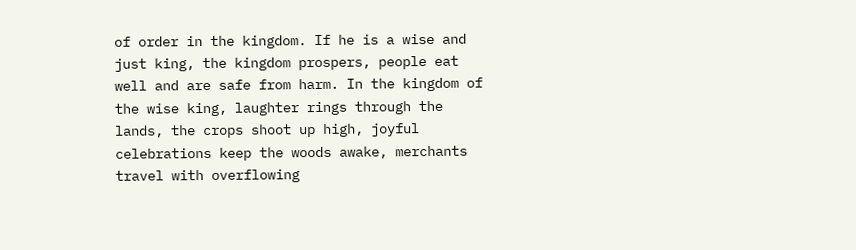of order in the kingdom. If he is a wise and just king, the kingdom prospers, people eat well and are safe from harm. In the kingdom of the wise king, laughter rings through the lands, the crops shoot up high, joyful celebrations keep the woods awake, merchants travel with overflowing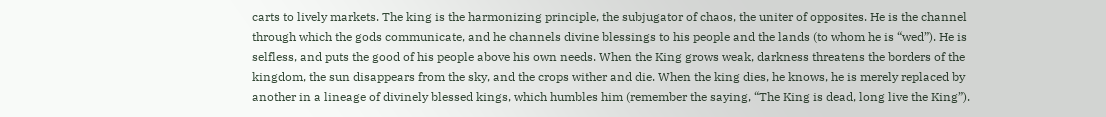carts to lively markets. The king is the harmonizing principle, the subjugator of chaos, the uniter of opposites. He is the channel through which the gods communicate, and he channels divine blessings to his people and the lands (to whom he is “wed”). He is selfless, and puts the good of his people above his own needs. When the King grows weak, darkness threatens the borders of the kingdom, the sun disappears from the sky, and the crops wither and die. When the king dies, he knows, he is merely replaced by another in a lineage of divinely blessed kings, which humbles him (remember the saying, “The King is dead, long live the King”).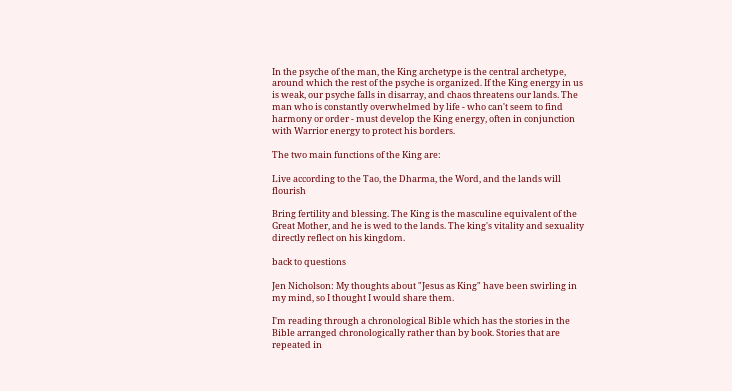In the psyche of the man, the King archetype is the central archetype, around which the rest of the psyche is organized. If the King energy in us is weak, our psyche falls in disarray, and chaos threatens our lands. The man who is constantly overwhelmed by life - who can't seem to find harmony or order - must develop the King energy, often in conjunction with Warrior energy to protect his borders.

The two main functions of the King are:

Live according to the Tao, the Dharma, the Word, and the lands will flourish

Bring fertility and blessing. The King is the masculine equivalent of the Great Mother, and he is wed to the lands. The king's vitality and sexuality directly reflect on his kingdom.

back to questions

Jen Nicholson: My thoughts about "Jesus as King" have been swirling in my mind, so I thought I would share them.

I'm reading through a chronological Bible which has the stories in the Bible arranged chronologically rather than by book. Stories that are repeated in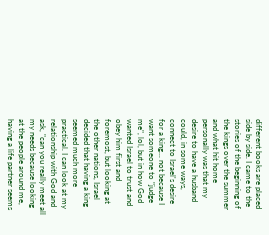different books are placed side by side. I came to the stories of the beginning of the kings over the summer and what hit home personally was that my desire to have a husband could, in some ways, connect to Israel's desire for a king... not because I want someone to "judge me", lol, but in how God wanted Israel to trust and obey him first and foremost, but looking at the other nations, Israel decided that having a king seemed much more practical. I can look at my relationship with God and ask, "can you really meet all my needs because looking at the people around me, having a life partner seems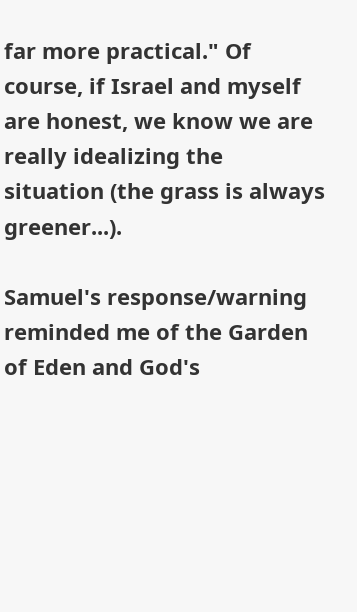far more practical." Of course, if Israel and myself are honest, we know we are really idealizing the situation (the grass is always greener...).

Samuel's response/warning reminded me of the Garden of Eden and God's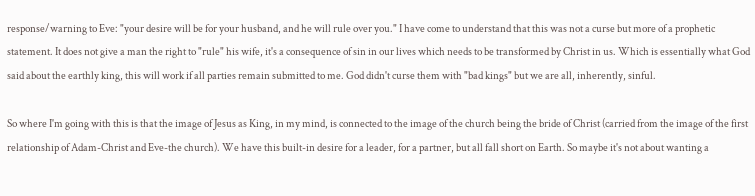response/warning to Eve: "your desire will be for your husband, and he will rule over you." I have come to understand that this was not a curse but more of a prophetic statement. It does not give a man the right to "rule" his wife, it's a consequence of sin in our lives which needs to be transformed by Christ in us. Which is essentially what God said about the earthly king, this will work if all parties remain submitted to me. God didn't curse them with "bad kings" but we are all, inherently, sinful.

So where I'm going with this is that the image of Jesus as King, in my mind, is connected to the image of the church being the bride of Christ (carried from the image of the first relationship of Adam-Christ and Eve-the church). We have this built-in desire for a leader, for a partner, but all fall short on Earth. So maybe it's not about wanting a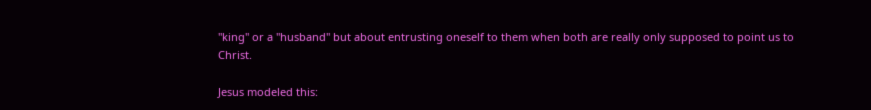"king" or a "husband" but about entrusting oneself to them when both are really only supposed to point us to Christ.

Jesus modeled this: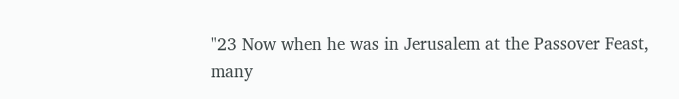"23 Now when he was in Jerusalem at the Passover Feast, many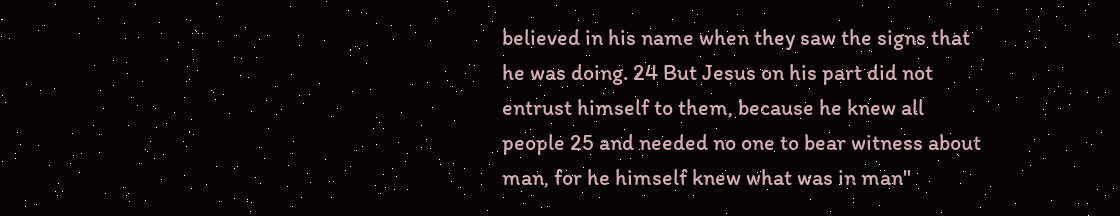believed in his name when they saw the signs that he was doing. 24 But Jesus on his part did not entrust himself to them, because he knew all people 25 and needed no one to bear witness about man, for he himself knew what was in man"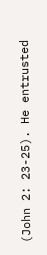(John 2: 23-25). He entrusted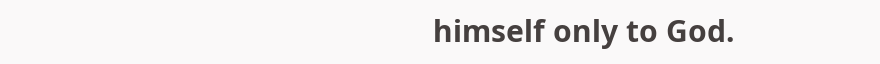himself only to God.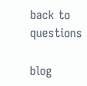back to questions

blog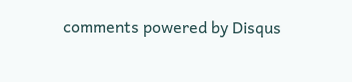comments powered by Disqus